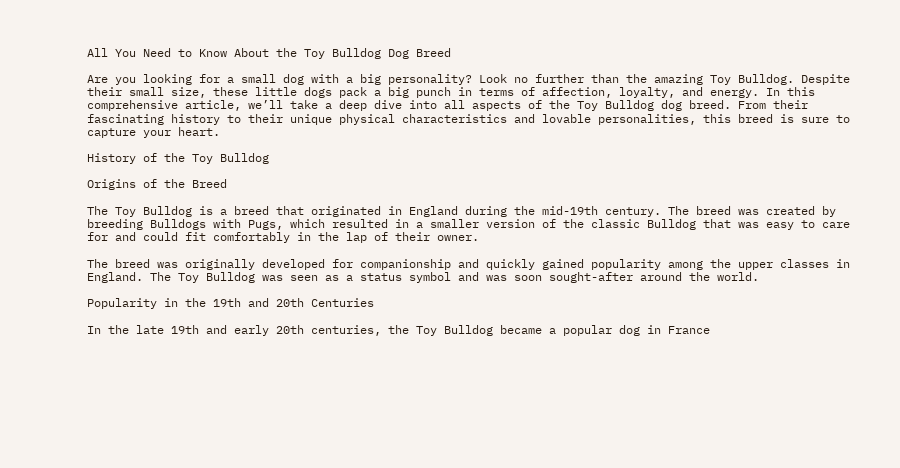All You Need to Know About the Toy Bulldog Dog Breed

Are you looking for a small dog with a big personality? Look no further than the amazing Toy Bulldog. Despite their small size, these little dogs pack a big punch in terms of affection, loyalty, and energy. In this comprehensive article, we’ll take a deep dive into all aspects of the Toy Bulldog dog breed. From their fascinating history to their unique physical characteristics and lovable personalities, this breed is sure to capture your heart.

History of the Toy Bulldog

Origins of the Breed

The Toy Bulldog is a breed that originated in England during the mid-19th century. The breed was created by breeding Bulldogs with Pugs, which resulted in a smaller version of the classic Bulldog that was easy to care for and could fit comfortably in the lap of their owner.

The breed was originally developed for companionship and quickly gained popularity among the upper classes in England. The Toy Bulldog was seen as a status symbol and was soon sought-after around the world.

Popularity in the 19th and 20th Centuries

In the late 19th and early 20th centuries, the Toy Bulldog became a popular dog in France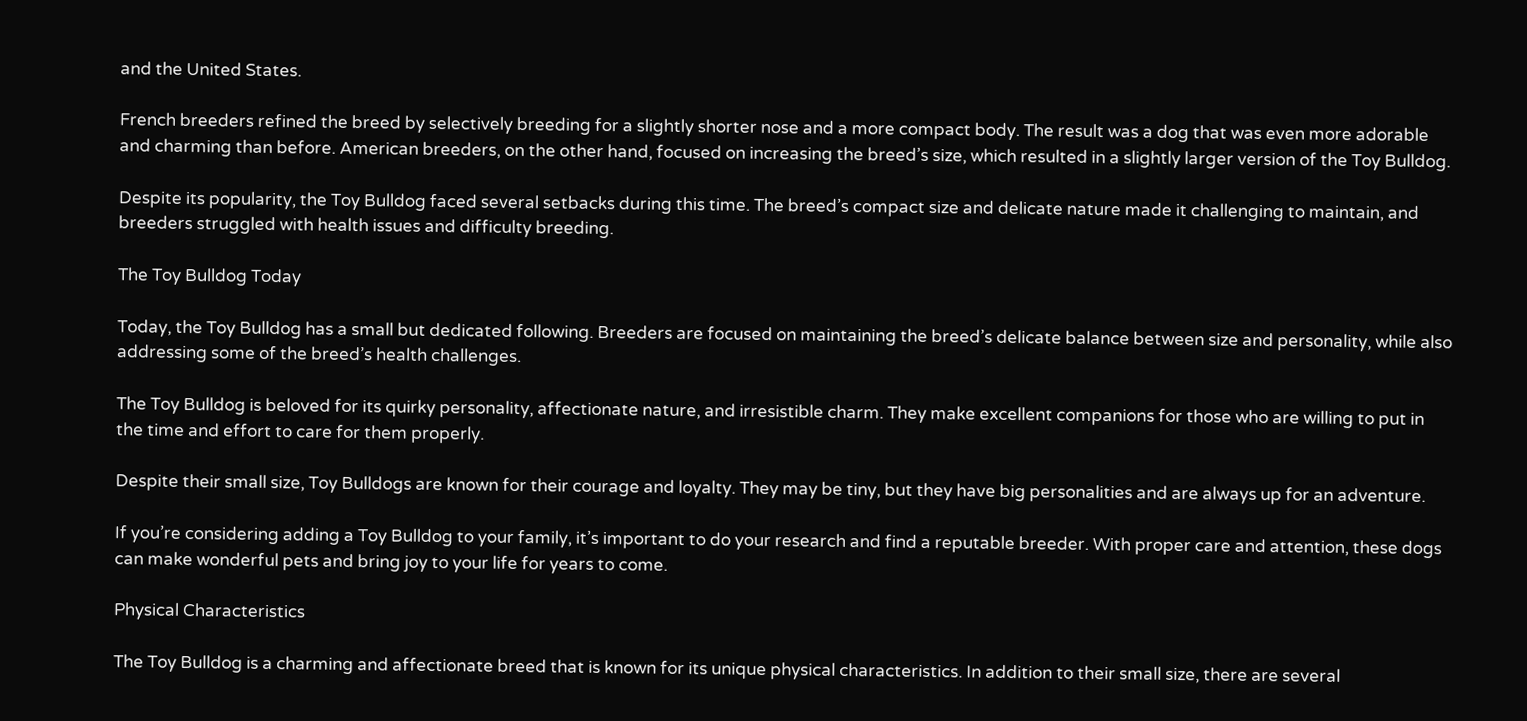and the United States.

French breeders refined the breed by selectively breeding for a slightly shorter nose and a more compact body. The result was a dog that was even more adorable and charming than before. American breeders, on the other hand, focused on increasing the breed’s size, which resulted in a slightly larger version of the Toy Bulldog.

Despite its popularity, the Toy Bulldog faced several setbacks during this time. The breed’s compact size and delicate nature made it challenging to maintain, and breeders struggled with health issues and difficulty breeding.

The Toy Bulldog Today

Today, the Toy Bulldog has a small but dedicated following. Breeders are focused on maintaining the breed’s delicate balance between size and personality, while also addressing some of the breed’s health challenges.

The Toy Bulldog is beloved for its quirky personality, affectionate nature, and irresistible charm. They make excellent companions for those who are willing to put in the time and effort to care for them properly.

Despite their small size, Toy Bulldogs are known for their courage and loyalty. They may be tiny, but they have big personalities and are always up for an adventure.

If you’re considering adding a Toy Bulldog to your family, it’s important to do your research and find a reputable breeder. With proper care and attention, these dogs can make wonderful pets and bring joy to your life for years to come.

Physical Characteristics

The Toy Bulldog is a charming and affectionate breed that is known for its unique physical characteristics. In addition to their small size, there are several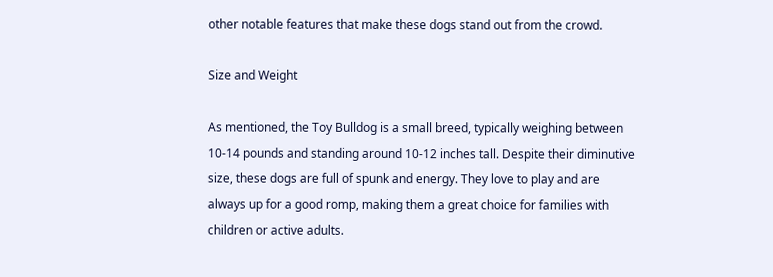other notable features that make these dogs stand out from the crowd.

Size and Weight

As mentioned, the Toy Bulldog is a small breed, typically weighing between 10-14 pounds and standing around 10-12 inches tall. Despite their diminutive size, these dogs are full of spunk and energy. They love to play and are always up for a good romp, making them a great choice for families with children or active adults.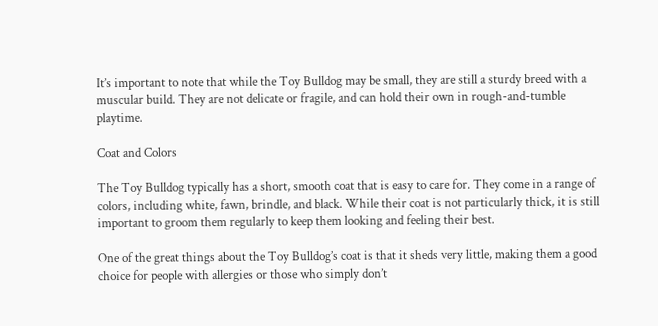It’s important to note that while the Toy Bulldog may be small, they are still a sturdy breed with a muscular build. They are not delicate or fragile, and can hold their own in rough-and-tumble playtime.

Coat and Colors

The Toy Bulldog typically has a short, smooth coat that is easy to care for. They come in a range of colors, including white, fawn, brindle, and black. While their coat is not particularly thick, it is still important to groom them regularly to keep them looking and feeling their best.

One of the great things about the Toy Bulldog’s coat is that it sheds very little, making them a good choice for people with allergies or those who simply don’t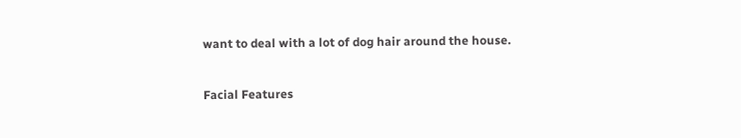want to deal with a lot of dog hair around the house.

Facial Features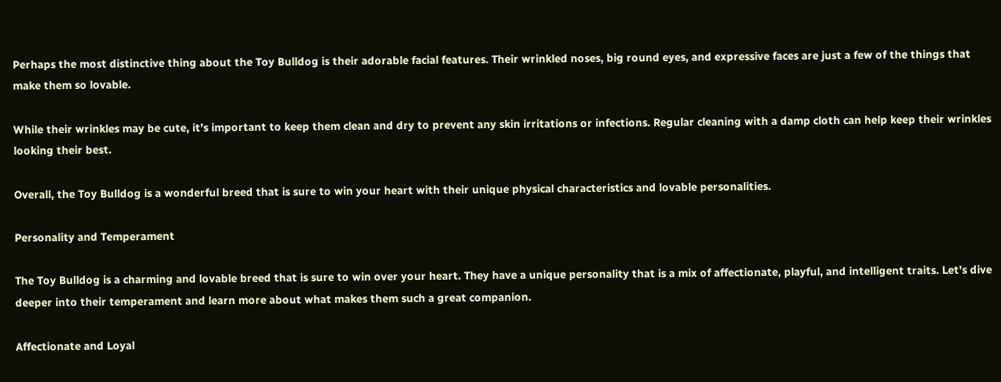Perhaps the most distinctive thing about the Toy Bulldog is their adorable facial features. Their wrinkled noses, big round eyes, and expressive faces are just a few of the things that make them so lovable.

While their wrinkles may be cute, it’s important to keep them clean and dry to prevent any skin irritations or infections. Regular cleaning with a damp cloth can help keep their wrinkles looking their best.

Overall, the Toy Bulldog is a wonderful breed that is sure to win your heart with their unique physical characteristics and lovable personalities.

Personality and Temperament

The Toy Bulldog is a charming and lovable breed that is sure to win over your heart. They have a unique personality that is a mix of affectionate, playful, and intelligent traits. Let’s dive deeper into their temperament and learn more about what makes them such a great companion.

Affectionate and Loyal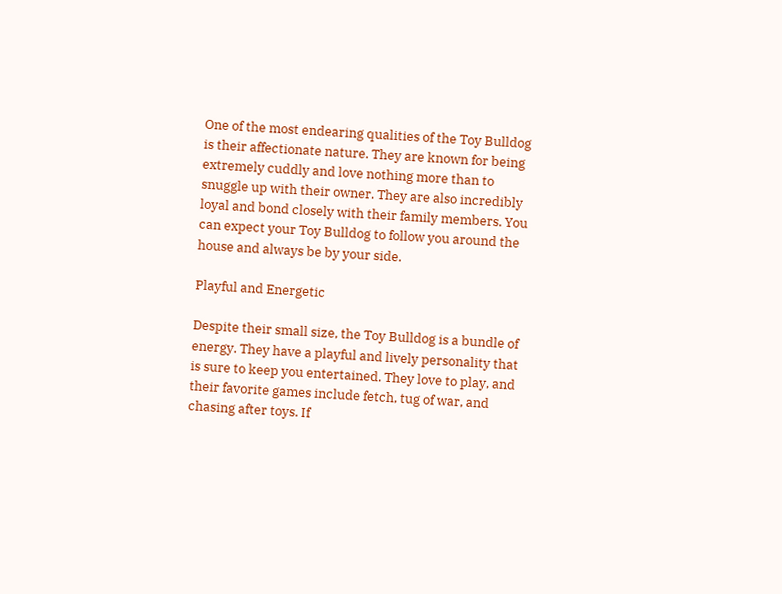One of the most endearing qualities of the Toy Bulldog is their affectionate nature. They are known for being extremely cuddly and love nothing more than to snuggle up with their owner. They are also incredibly loyal and bond closely with their family members. You can expect your Toy Bulldog to follow you around the house and always be by your side.

Playful and Energetic

Despite their small size, the Toy Bulldog is a bundle of energy. They have a playful and lively personality that is sure to keep you entertained. They love to play, and their favorite games include fetch, tug of war, and chasing after toys. If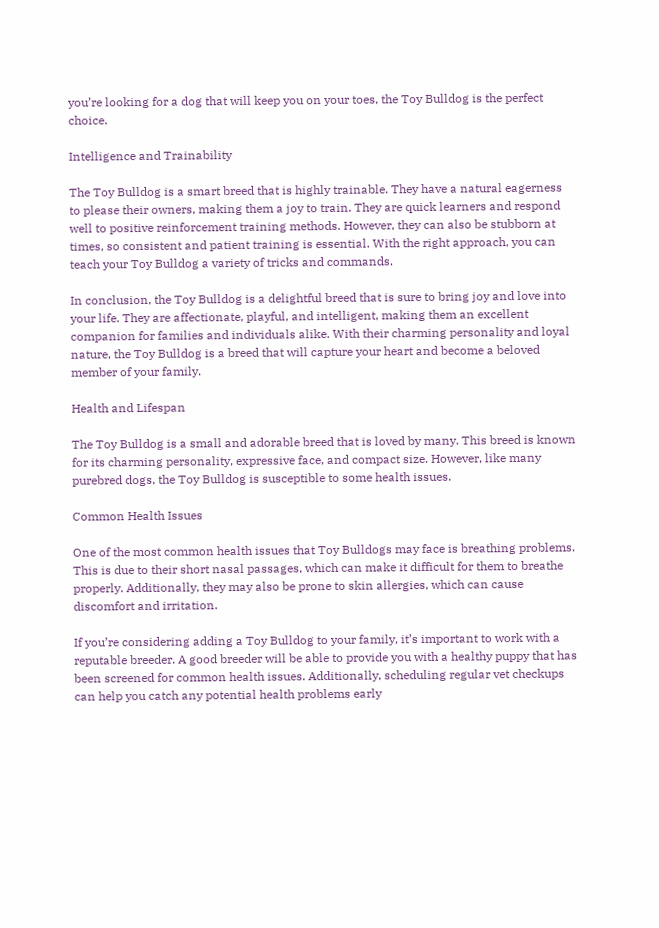you’re looking for a dog that will keep you on your toes, the Toy Bulldog is the perfect choice.

Intelligence and Trainability

The Toy Bulldog is a smart breed that is highly trainable. They have a natural eagerness to please their owners, making them a joy to train. They are quick learners and respond well to positive reinforcement training methods. However, they can also be stubborn at times, so consistent and patient training is essential. With the right approach, you can teach your Toy Bulldog a variety of tricks and commands.

In conclusion, the Toy Bulldog is a delightful breed that is sure to bring joy and love into your life. They are affectionate, playful, and intelligent, making them an excellent companion for families and individuals alike. With their charming personality and loyal nature, the Toy Bulldog is a breed that will capture your heart and become a beloved member of your family.

Health and Lifespan

The Toy Bulldog is a small and adorable breed that is loved by many. This breed is known for its charming personality, expressive face, and compact size. However, like many purebred dogs, the Toy Bulldog is susceptible to some health issues.

Common Health Issues

One of the most common health issues that Toy Bulldogs may face is breathing problems. This is due to their short nasal passages, which can make it difficult for them to breathe properly. Additionally, they may also be prone to skin allergies, which can cause discomfort and irritation.

If you’re considering adding a Toy Bulldog to your family, it’s important to work with a reputable breeder. A good breeder will be able to provide you with a healthy puppy that has been screened for common health issues. Additionally, scheduling regular vet checkups can help you catch any potential health problems early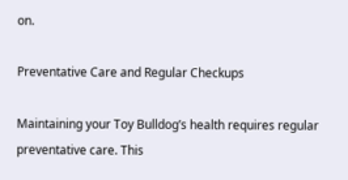on.

Preventative Care and Regular Checkups

Maintaining your Toy Bulldog’s health requires regular preventative care. This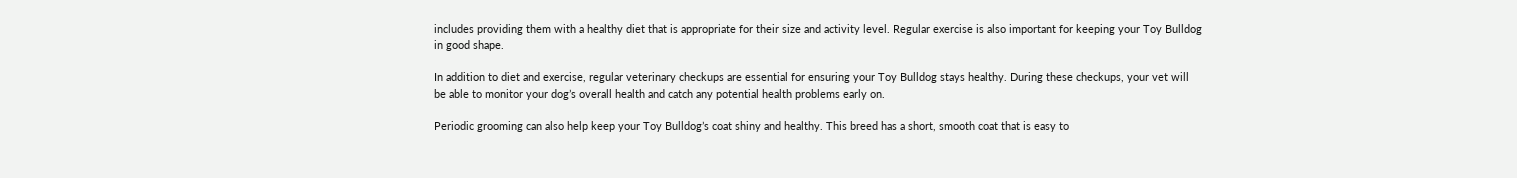includes providing them with a healthy diet that is appropriate for their size and activity level. Regular exercise is also important for keeping your Toy Bulldog in good shape.

In addition to diet and exercise, regular veterinary checkups are essential for ensuring your Toy Bulldog stays healthy. During these checkups, your vet will be able to monitor your dog’s overall health and catch any potential health problems early on.

Periodic grooming can also help keep your Toy Bulldog’s coat shiny and healthy. This breed has a short, smooth coat that is easy to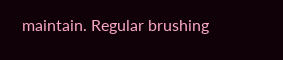maintain. Regular brushing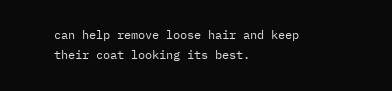can help remove loose hair and keep their coat looking its best.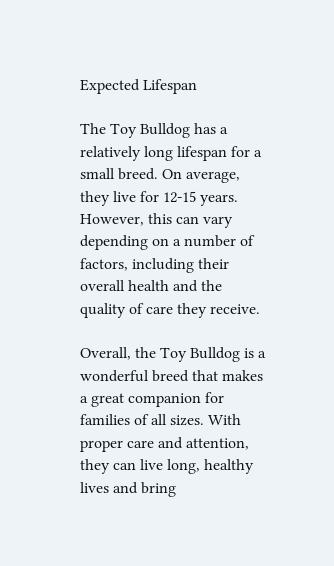Expected Lifespan

The Toy Bulldog has a relatively long lifespan for a small breed. On average, they live for 12-15 years. However, this can vary depending on a number of factors, including their overall health and the quality of care they receive.

Overall, the Toy Bulldog is a wonderful breed that makes a great companion for families of all sizes. With proper care and attention, they can live long, healthy lives and bring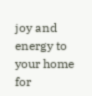joy and energy to your home for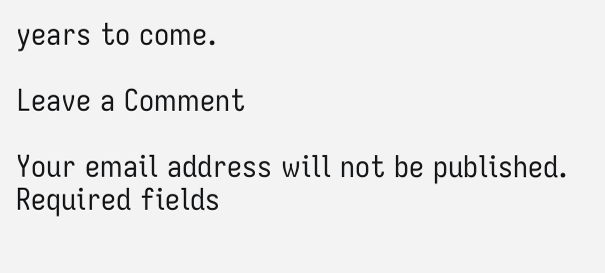years to come.

Leave a Comment

Your email address will not be published. Required fields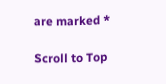are marked *

Scroll to Top